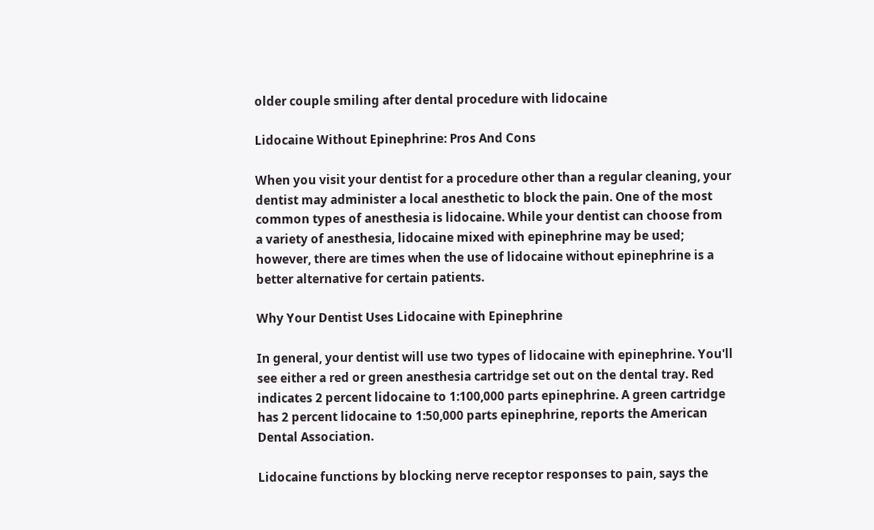older couple smiling after dental procedure with lidocaine

Lidocaine Without Epinephrine: Pros And Cons

When you visit your dentist for a procedure other than a regular cleaning, your dentist may administer a local anesthetic to block the pain. One of the most common types of anesthesia is lidocaine. While your dentist can choose from a variety of anesthesia, lidocaine mixed with epinephrine may be used; however, there are times when the use of lidocaine without epinephrine is a better alternative for certain patients.

Why Your Dentist Uses Lidocaine with Epinephrine

In general, your dentist will use two types of lidocaine with epinephrine. You'll see either a red or green anesthesia cartridge set out on the dental tray. Red indicates 2 percent lidocaine to 1:100,000 parts epinephrine. A green cartridge has 2 percent lidocaine to 1:50,000 parts epinephrine, reports the American Dental Association.

Lidocaine functions by blocking nerve receptor responses to pain, says the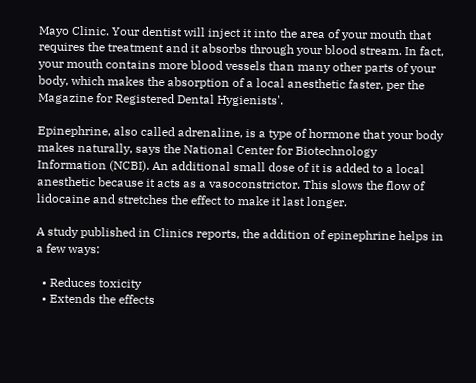Mayo Clinic. Your dentist will inject it into the area of your mouth that requires the treatment and it absorbs through your blood stream. In fact, your mouth contains more blood vessels than many other parts of your body, which makes the absorption of a local anesthetic faster, per the Magazine for Registered Dental Hygienists'.

Epinephrine, also called adrenaline, is a type of hormone that your body makes naturally, says the National Center for Biotechnology Information (NCBI). An additional small dose of it is added to a local anesthetic because it acts as a vasoconstrictor. This slows the flow of lidocaine and stretches the effect to make it last longer.

A study published in Clinics reports, the addition of epinephrine helps in a few ways:

  • Reduces toxicity
  • Extends the effects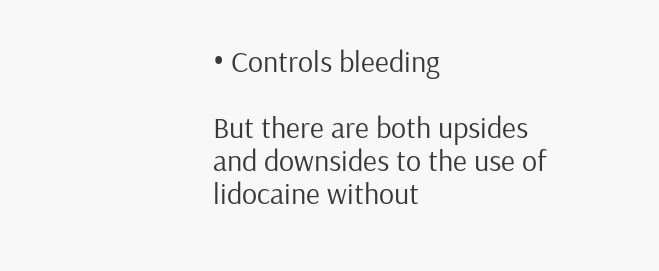• Controls bleeding

But there are both upsides and downsides to the use of lidocaine without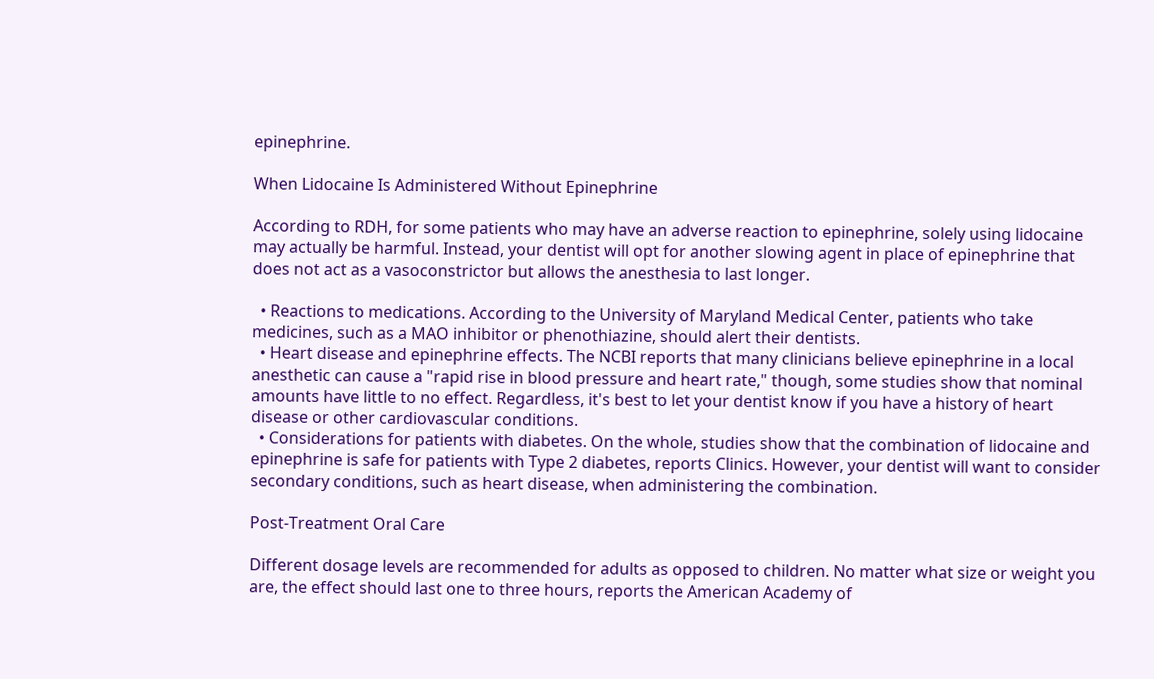epinephrine.

When Lidocaine Is Administered Without Epinephrine

According to RDH, for some patients who may have an adverse reaction to epinephrine, solely using lidocaine may actually be harmful. Instead, your dentist will opt for another slowing agent in place of epinephrine that does not act as a vasoconstrictor but allows the anesthesia to last longer.

  • Reactions to medications. According to the University of Maryland Medical Center, patients who take medicines, such as a MAO inhibitor or phenothiazine, should alert their dentists.
  • Heart disease and epinephrine effects. The NCBI reports that many clinicians believe epinephrine in a local anesthetic can cause a "rapid rise in blood pressure and heart rate," though, some studies show that nominal amounts have little to no effect. Regardless, it's best to let your dentist know if you have a history of heart disease or other cardiovascular conditions.
  • Considerations for patients with diabetes. On the whole, studies show that the combination of lidocaine and epinephrine is safe for patients with Type 2 diabetes, reports Clinics. However, your dentist will want to consider secondary conditions, such as heart disease, when administering the combination.

Post-Treatment Oral Care

Different dosage levels are recommended for adults as opposed to children. No matter what size or weight you are, the effect should last one to three hours, reports the American Academy of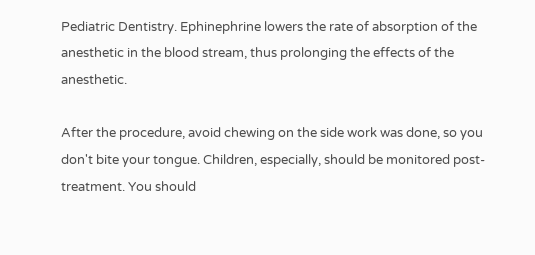Pediatric Dentistry. Ephinephrine lowers the rate of absorption of the anesthetic in the blood stream, thus prolonging the effects of the anesthetic.

After the procedure, avoid chewing on the side work was done, so you don't bite your tongue. Children, especially, should be monitored post-treatment. You should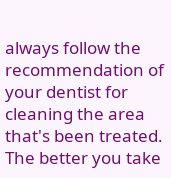always follow the recommendation of your dentist for cleaning the area that's been treated. The better you take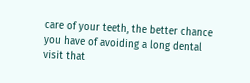care of your teeth, the better chance you have of avoiding a long dental visit that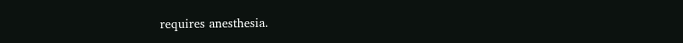requires anesthesia.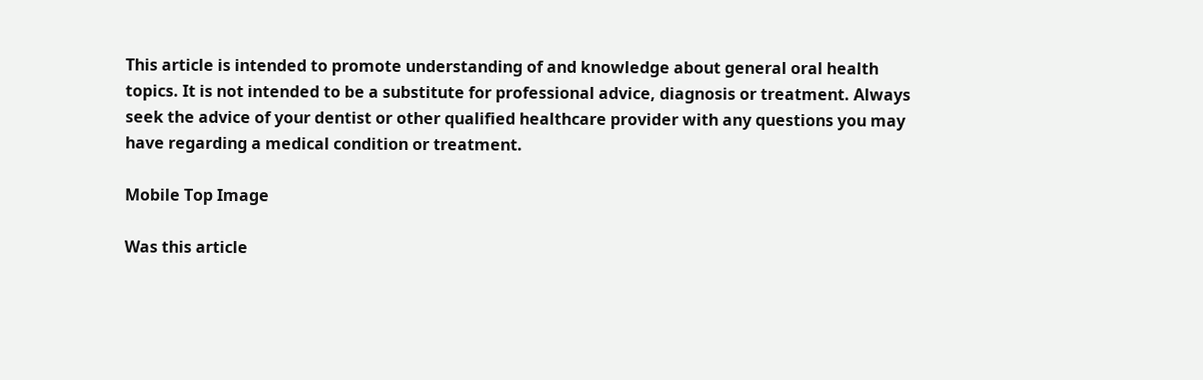This article is intended to promote understanding of and knowledge about general oral health topics. It is not intended to be a substitute for professional advice, diagnosis or treatment. Always seek the advice of your dentist or other qualified healthcare provider with any questions you may have regarding a medical condition or treatment.

Mobile Top Image

Was this article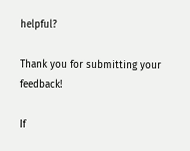helpful?

Thank you for submitting your feedback!

If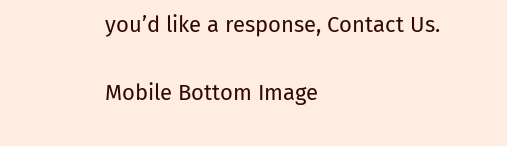you’d like a response, Contact Us.

Mobile Bottom Image